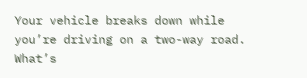Your vehicle breaks down while you’re driving on a two-way road. What’s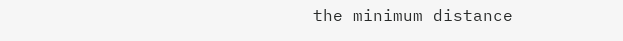the minimum distance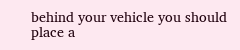behind your vehicle you should place a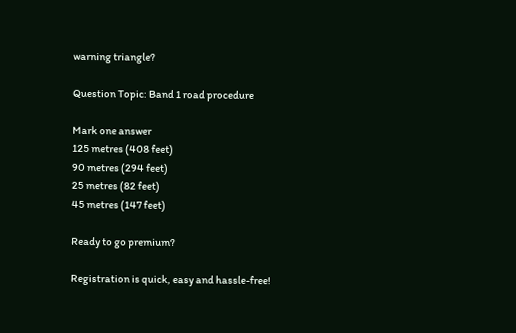warning triangle?

Question Topic: Band 1 road procedure

Mark one answer
125 metres (408 feet)
90 metres (294 feet)
25 metres (82 feet)
45 metres (147 feet)

Ready to go premium?

Registration is quick, easy and hassle-free!